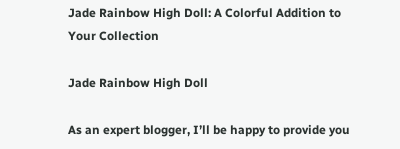Jade Rainbow High Doll: A Colorful Addition to Your Collection

Jade Rainbow High Doll

As an expert blogger, I’ll be happy to provide you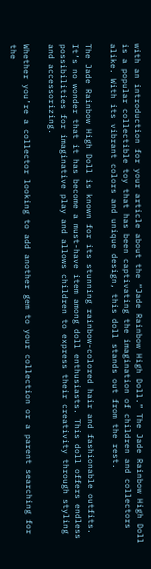with an introduction for your article about the “Jade Rainbow High Doll.” The Jade Rainbow High Doll is a popular collectible toy that has been captivating the imagination of children and collectors alike. With its vibrant colors and unique design, this doll stands out from the rest.

The Jade Rainbow High Doll is known for its stunning rainbow-colored hair and fashionable outfits. It’s no wonder that it has become a must-have item among doll enthusiasts. This doll offers endless possibilities for imaginative play and allows children to express their creativity through styling and accessorizing.

Whether you’re a collector looking to add another gem to your collection or a parent searching for the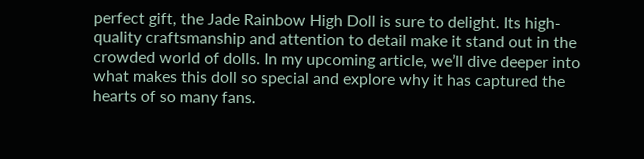perfect gift, the Jade Rainbow High Doll is sure to delight. Its high-quality craftsmanship and attention to detail make it stand out in the crowded world of dolls. In my upcoming article, we’ll dive deeper into what makes this doll so special and explore why it has captured the hearts of so many fans.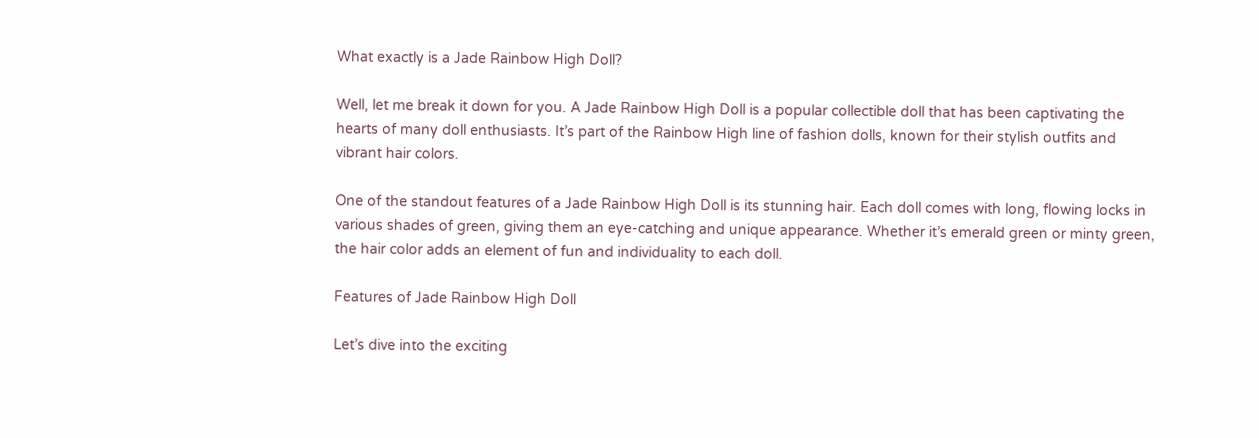What exactly is a Jade Rainbow High Doll?

Well, let me break it down for you. A Jade Rainbow High Doll is a popular collectible doll that has been captivating the hearts of many doll enthusiasts. It’s part of the Rainbow High line of fashion dolls, known for their stylish outfits and vibrant hair colors.

One of the standout features of a Jade Rainbow High Doll is its stunning hair. Each doll comes with long, flowing locks in various shades of green, giving them an eye-catching and unique appearance. Whether it’s emerald green or minty green, the hair color adds an element of fun and individuality to each doll.

Features of Jade Rainbow High Doll

Let’s dive into the exciting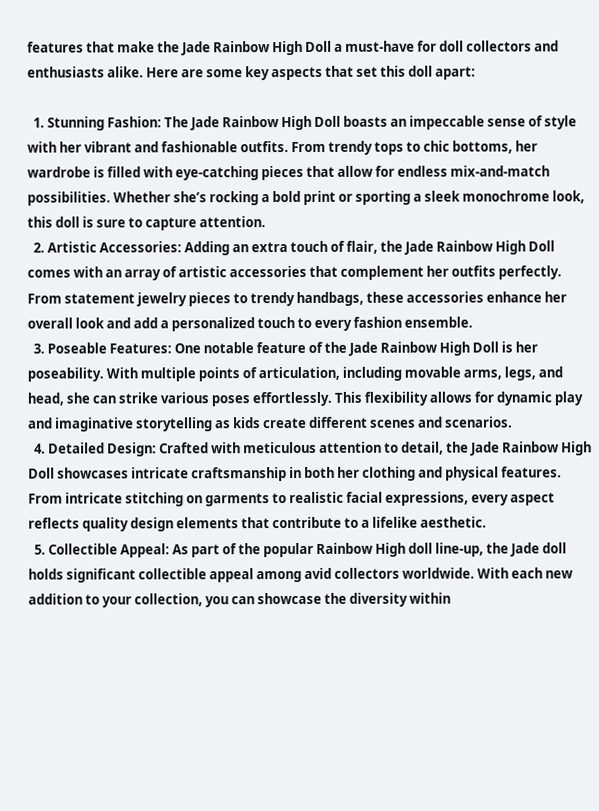features that make the Jade Rainbow High Doll a must-have for doll collectors and enthusiasts alike. Here are some key aspects that set this doll apart:

  1. Stunning Fashion: The Jade Rainbow High Doll boasts an impeccable sense of style with her vibrant and fashionable outfits. From trendy tops to chic bottoms, her wardrobe is filled with eye-catching pieces that allow for endless mix-and-match possibilities. Whether she’s rocking a bold print or sporting a sleek monochrome look, this doll is sure to capture attention.
  2. Artistic Accessories: Adding an extra touch of flair, the Jade Rainbow High Doll comes with an array of artistic accessories that complement her outfits perfectly. From statement jewelry pieces to trendy handbags, these accessories enhance her overall look and add a personalized touch to every fashion ensemble.
  3. Poseable Features: One notable feature of the Jade Rainbow High Doll is her poseability. With multiple points of articulation, including movable arms, legs, and head, she can strike various poses effortlessly. This flexibility allows for dynamic play and imaginative storytelling as kids create different scenes and scenarios.
  4. Detailed Design: Crafted with meticulous attention to detail, the Jade Rainbow High Doll showcases intricate craftsmanship in both her clothing and physical features. From intricate stitching on garments to realistic facial expressions, every aspect reflects quality design elements that contribute to a lifelike aesthetic.
  5. Collectible Appeal: As part of the popular Rainbow High doll line-up, the Jade doll holds significant collectible appeal among avid collectors worldwide. With each new addition to your collection, you can showcase the diversity within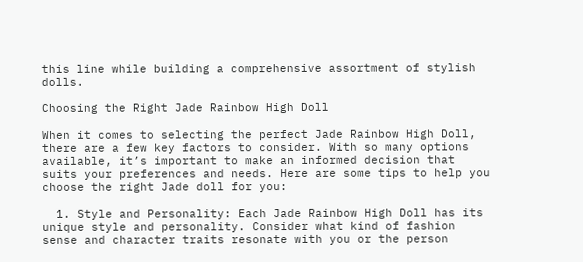this line while building a comprehensive assortment of stylish dolls.

Choosing the Right Jade Rainbow High Doll

When it comes to selecting the perfect Jade Rainbow High Doll, there are a few key factors to consider. With so many options available, it’s important to make an informed decision that suits your preferences and needs. Here are some tips to help you choose the right Jade doll for you:

  1. Style and Personality: Each Jade Rainbow High Doll has its unique style and personality. Consider what kind of fashion sense and character traits resonate with you or the person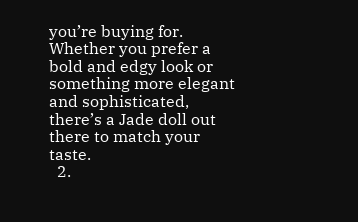you’re buying for. Whether you prefer a bold and edgy look or something more elegant and sophisticated, there’s a Jade doll out there to match your taste.
  2.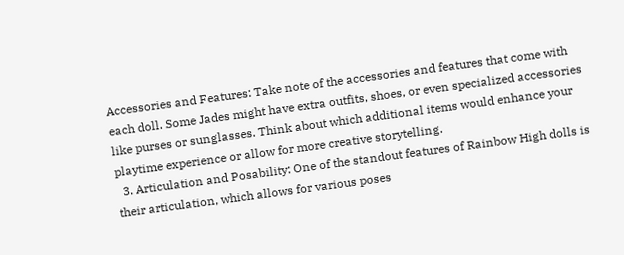Accessories and Features: Take note of the accessories and features that come with each doll. Some Jades might have extra outfits, shoes, or even specialized accessories like purses or sunglasses. Think about which additional items would enhance your playtime experience or allow for more creative storytelling.
  3. Articulation and Posability: One of the standout features of Rainbow High dolls is their articulation, which allows for various poses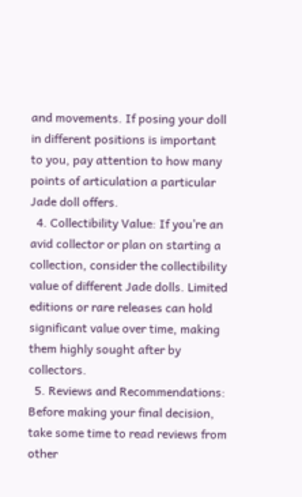and movements. If posing your doll in different positions is important to you, pay attention to how many points of articulation a particular Jade doll offers.
  4. Collectibility Value: If you’re an avid collector or plan on starting a collection, consider the collectibility value of different Jade dolls. Limited editions or rare releases can hold significant value over time, making them highly sought after by collectors.
  5. Reviews and Recommendations: Before making your final decision, take some time to read reviews from other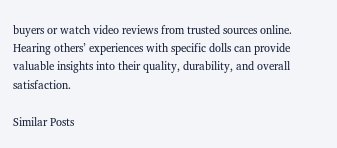buyers or watch video reviews from trusted sources online. Hearing others’ experiences with specific dolls can provide valuable insights into their quality, durability, and overall satisfaction.

Similar Posts